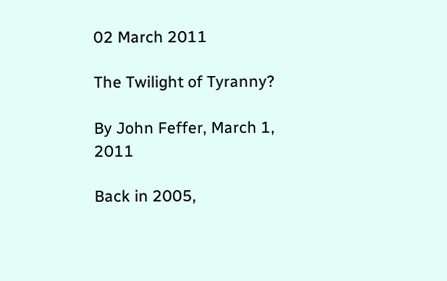02 March 2011

The Twilight of Tyranny?

By John Feffer, March 1, 2011

Back in 2005,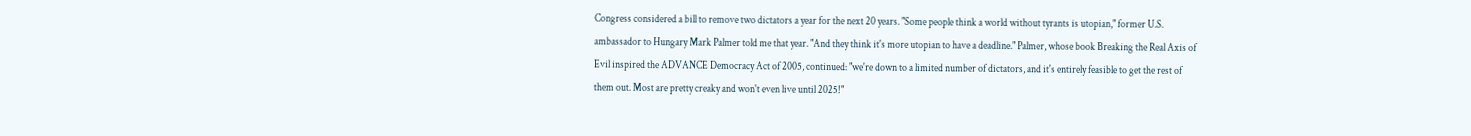Congress considered a bill to remove two dictators a year for the next 20 years. "Some people think a world without tyrants is utopian," former U.S. ambassador to Hungary Mark Palmer told me that year. "And they think it's more utopian to have a deadline." Palmer, whose book Breaking the Real Axis of Evil inspired the ADVANCE Democracy Act of 2005, continued: "we're down to a limited number of dictators, and it's entirely feasible to get the rest of them out. Most are pretty creaky and won't even live until 2025!"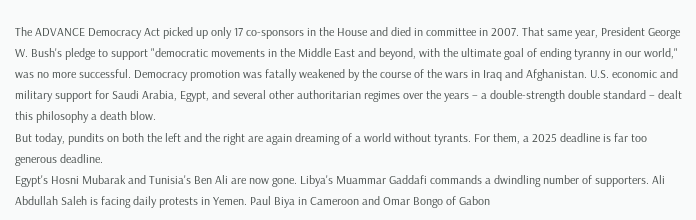The ADVANCE Democracy Act picked up only 17 co-sponsors in the House and died in committee in 2007. That same year, President George W. Bush's pledge to support "democratic movements in the Middle East and beyond, with the ultimate goal of ending tyranny in our world," was no more successful. Democracy promotion was fatally weakened by the course of the wars in Iraq and Afghanistan. U.S. economic and military support for Saudi Arabia, Egypt, and several other authoritarian regimes over the years – a double-strength double standard – dealt this philosophy a death blow.
But today, pundits on both the left and the right are again dreaming of a world without tyrants. For them, a 2025 deadline is far too generous deadline.
Egypt's Hosni Mubarak and Tunisia's Ben Ali are now gone. Libya's Muammar Gaddafi commands a dwindling number of supporters. Ali Abdullah Saleh is facing daily protests in Yemen. Paul Biya in Cameroon and Omar Bongo of Gabon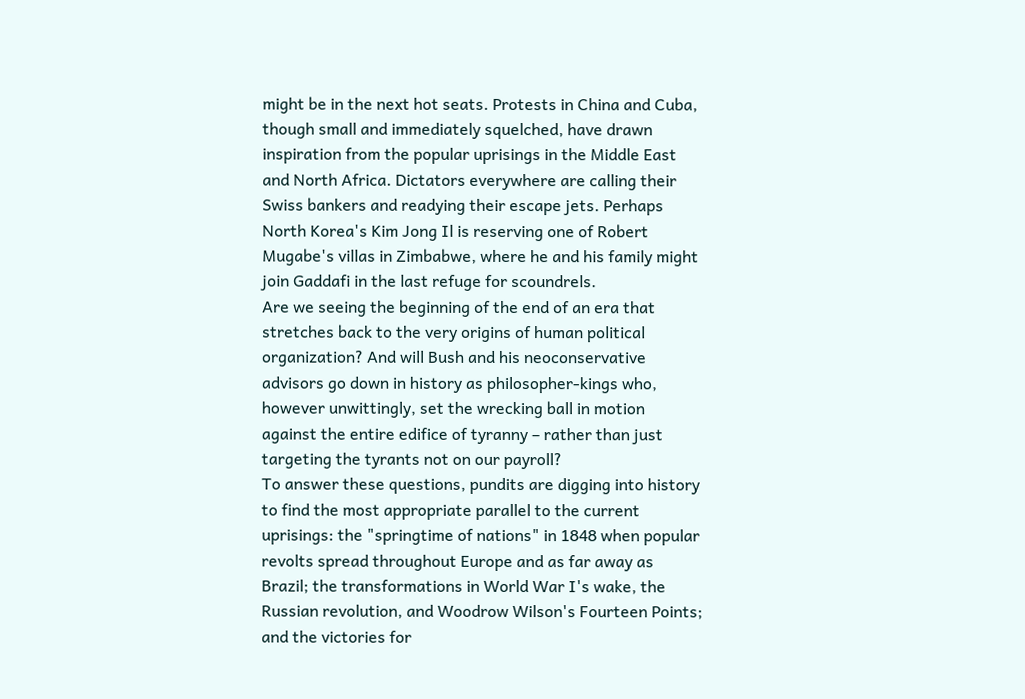might be in the next hot seats. Protests in China and Cuba, though small and immediately squelched, have drawn inspiration from the popular uprisings in the Middle East and North Africa. Dictators everywhere are calling their Swiss bankers and readying their escape jets. Perhaps North Korea's Kim Jong Il is reserving one of Robert Mugabe's villas in Zimbabwe, where he and his family might join Gaddafi in the last refuge for scoundrels.
Are we seeing the beginning of the end of an era that stretches back to the very origins of human political organization? And will Bush and his neoconservative advisors go down in history as philosopher-kings who, however unwittingly, set the wrecking ball in motion against the entire edifice of tyranny – rather than just targeting the tyrants not on our payroll?
To answer these questions, pundits are digging into history to find the most appropriate parallel to the current uprisings: the "springtime of nations" in 1848 when popular revolts spread throughout Europe and as far away as Brazil; the transformations in World War I's wake, the Russian revolution, and Woodrow Wilson's Fourteen Points; and the victories for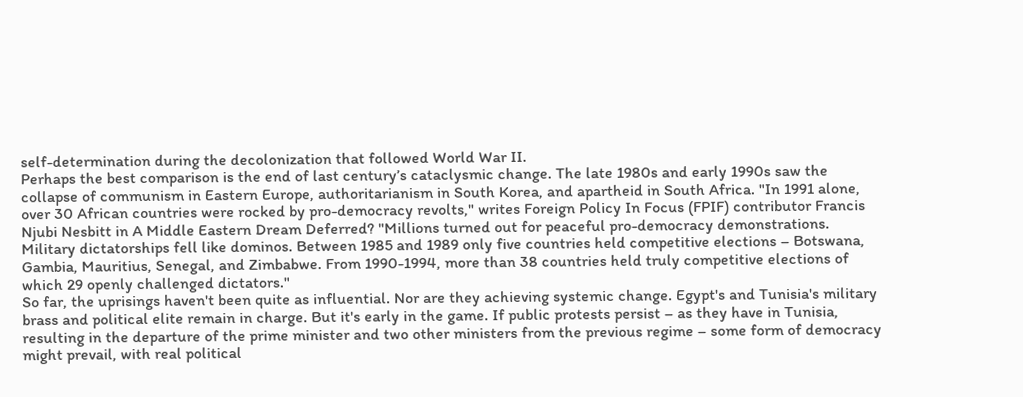self-determination during the decolonization that followed World War II.
Perhaps the best comparison is the end of last century’s cataclysmic change. The late 1980s and early 1990s saw the collapse of communism in Eastern Europe, authoritarianism in South Korea, and apartheid in South Africa. "In 1991 alone, over 30 African countries were rocked by pro-democracy revolts," writes Foreign Policy In Focus (FPIF) contributor Francis Njubi Nesbitt in A Middle Eastern Dream Deferred? "Millions turned out for peaceful pro-democracy demonstrations.  Military dictatorships fell like dominos. Between 1985 and 1989 only five countries held competitive elections – Botswana, Gambia, Mauritius, Senegal, and Zimbabwe. From 1990-1994, more than 38 countries held truly competitive elections of which 29 openly challenged dictators."
So far, the uprisings haven't been quite as influential. Nor are they achieving systemic change. Egypt's and Tunisia's military brass and political elite remain in charge. But it's early in the game. If public protests persist – as they have in Tunisia, resulting in the departure of the prime minister and two other ministers from the previous regime – some form of democracy might prevail, with real political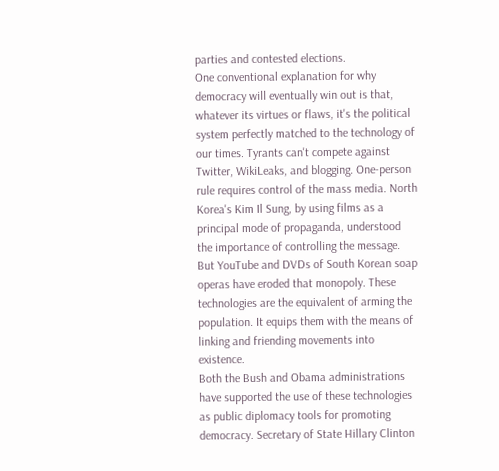parties and contested elections.
One conventional explanation for why democracy will eventually win out is that, whatever its virtues or flaws, it's the political system perfectly matched to the technology of our times. Tyrants can't compete against Twitter, WikiLeaks, and blogging. One-person rule requires control of the mass media. North Korea's Kim Il Sung, by using films as a principal mode of propaganda, understood the importance of controlling the message. But YouTube and DVDs of South Korean soap operas have eroded that monopoly. These technologies are the equivalent of arming the population. It equips them with the means of linking and friending movements into existence.
Both the Bush and Obama administrations have supported the use of these technologies as public diplomacy tools for promoting democracy. Secretary of State Hillary Clinton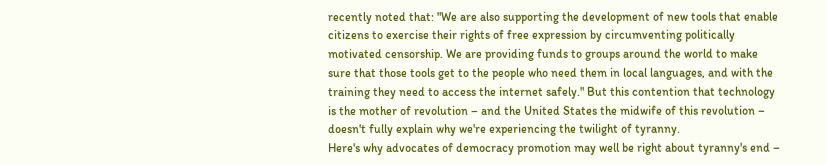recently noted that: "We are also supporting the development of new tools that enable citizens to exercise their rights of free expression by circumventing politically motivated censorship. We are providing funds to groups around the world to make sure that those tools get to the people who need them in local languages, and with the training they need to access the internet safely." But this contention that technology is the mother of revolution – and the United States the midwife of this revolution – doesn't fully explain why we're experiencing the twilight of tyranny.
Here's why advocates of democracy promotion may well be right about tyranny's end –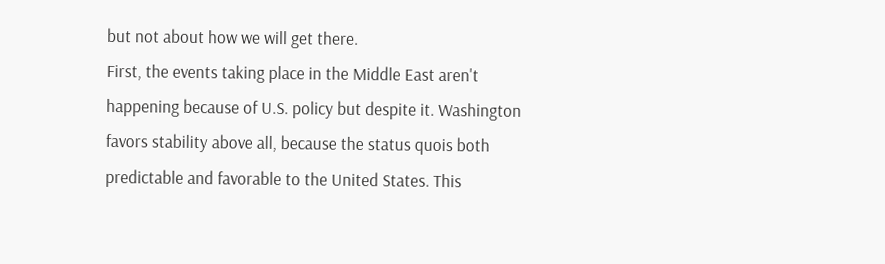but not about how we will get there.
First, the events taking place in the Middle East aren't happening because of U.S. policy but despite it. Washington favors stability above all, because the status quois both predictable and favorable to the United States. This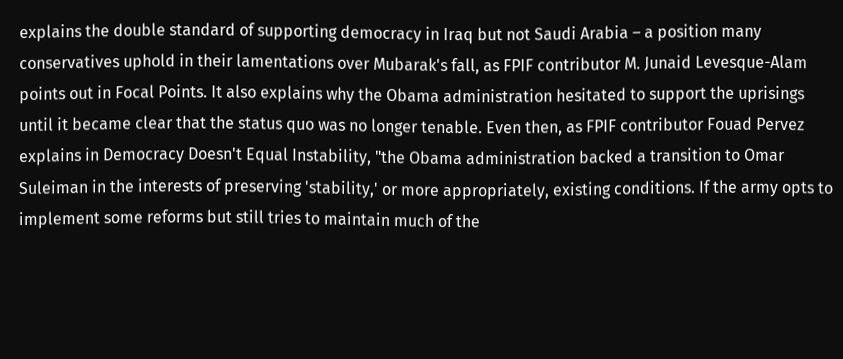explains the double standard of supporting democracy in Iraq but not Saudi Arabia – a position many conservatives uphold in their lamentations over Mubarak's fall, as FPIF contributor M. Junaid Levesque-Alam points out in Focal Points. It also explains why the Obama administration hesitated to support the uprisings until it became clear that the status quo was no longer tenable. Even then, as FPIF contributor Fouad Pervez explains in Democracy Doesn't Equal Instability, "the Obama administration backed a transition to Omar Suleiman in the interests of preserving 'stability,' or more appropriately, existing conditions. If the army opts to implement some reforms but still tries to maintain much of the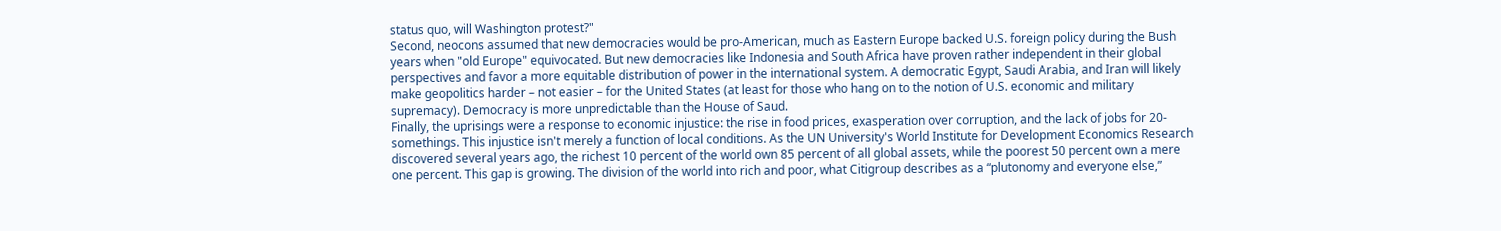status quo, will Washington protest?"
Second, neocons assumed that new democracies would be pro-American, much as Eastern Europe backed U.S. foreign policy during the Bush years when "old Europe" equivocated. But new democracies like Indonesia and South Africa have proven rather independent in their global perspectives and favor a more equitable distribution of power in the international system. A democratic Egypt, Saudi Arabia, and Iran will likely make geopolitics harder – not easier – for the United States (at least for those who hang on to the notion of U.S. economic and military supremacy). Democracy is more unpredictable than the House of Saud.
Finally, the uprisings were a response to economic injustice: the rise in food prices, exasperation over corruption, and the lack of jobs for 20-somethings. This injustice isn't merely a function of local conditions. As the UN University's World Institute for Development Economics Research discovered several years ago, the richest 10 percent of the world own 85 percent of all global assets, while the poorest 50 percent own a mere one percent. This gap is growing. The division of the world into rich and poor, what Citigroup describes as a “plutonomy and everyone else,”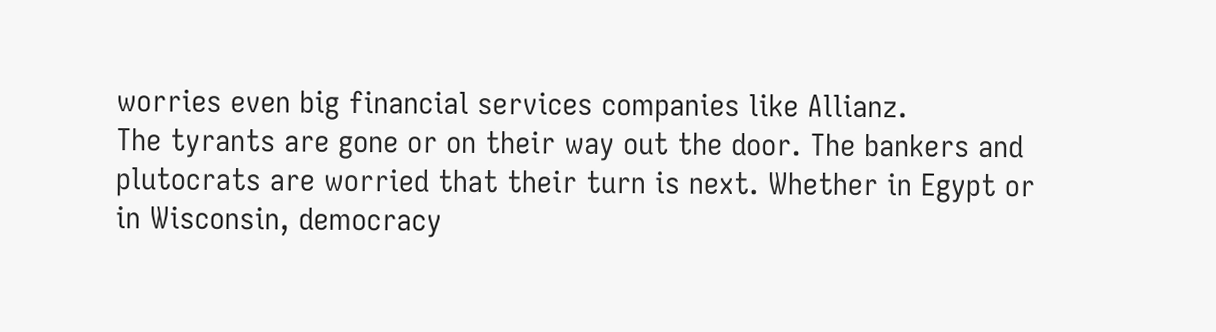worries even big financial services companies like Allianz.
The tyrants are gone or on their way out the door. The bankers and plutocrats are worried that their turn is next. Whether in Egypt or in Wisconsin, democracy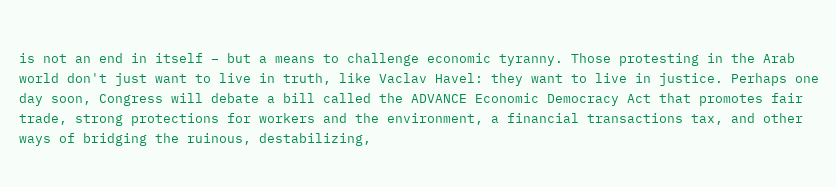is not an end in itself – but a means to challenge economic tyranny. Those protesting in the Arab world don't just want to live in truth, like Vaclav Havel: they want to live in justice. Perhaps one day soon, Congress will debate a bill called the ADVANCE Economic Democracy Act that promotes fair trade, strong protections for workers and the environment, a financial transactions tax, and other ways of bridging the ruinous, destabilizing,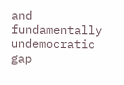and fundamentally undemocratic gap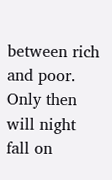between rich and poor. Only then will night fall on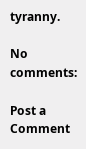tyranny.

No comments:

Post a Comment